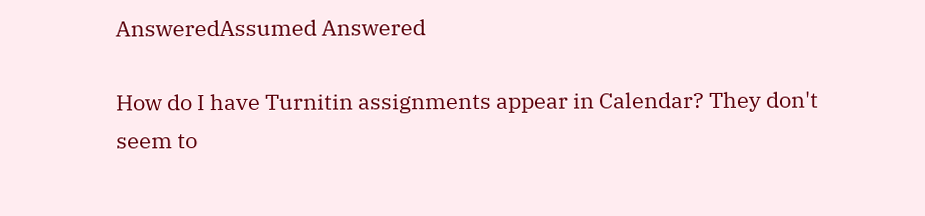AnsweredAssumed Answered

How do I have Turnitin assignments appear in Calendar? They don't seem to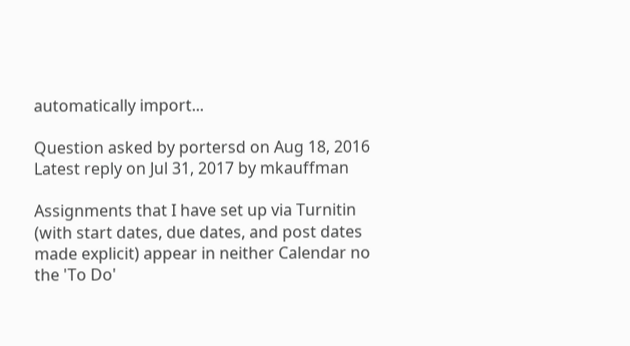automatically import...

Question asked by portersd on Aug 18, 2016
Latest reply on Jul 31, 2017 by mkauffman

Assignments that I have set up via Turnitin (with start dates, due dates, and post dates made explicit) appear in neither Calendar no the 'To Do'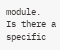module.  Is there a specific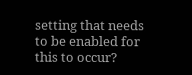setting that needs to be enabled for this to occur?